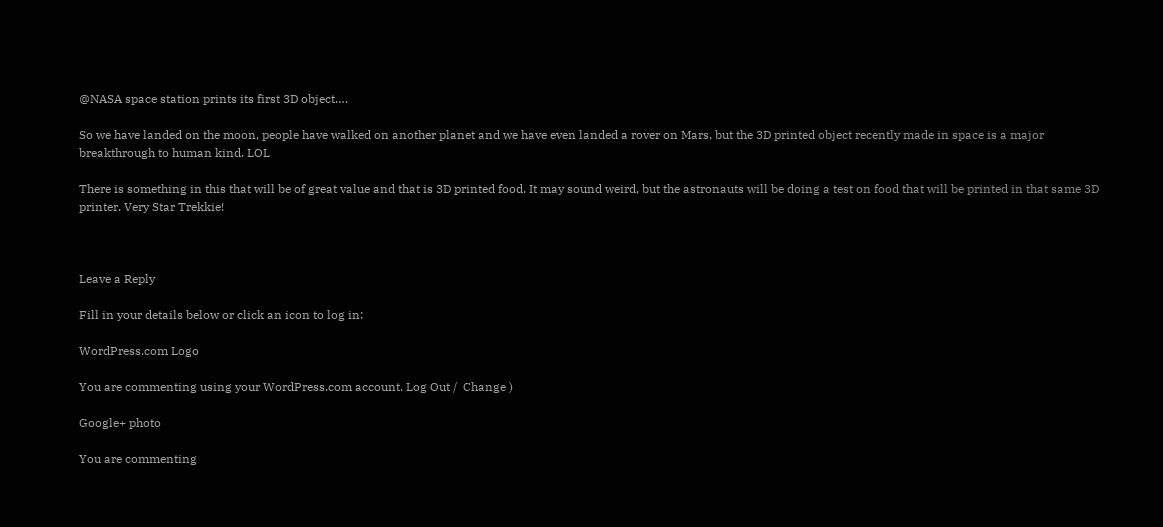@NASA space station prints its first 3D object….

So we have landed on the moon, people have walked on another planet and we have even landed a rover on Mars, but the 3D printed object recently made in space is a major breakthrough to human kind. LOL

There is something in this that will be of great value and that is 3D printed food. It may sound weird, but the astronauts will be doing a test on food that will be printed in that same 3D printer. Very Star Trekkie!



Leave a Reply

Fill in your details below or click an icon to log in:

WordPress.com Logo

You are commenting using your WordPress.com account. Log Out /  Change )

Google+ photo

You are commenting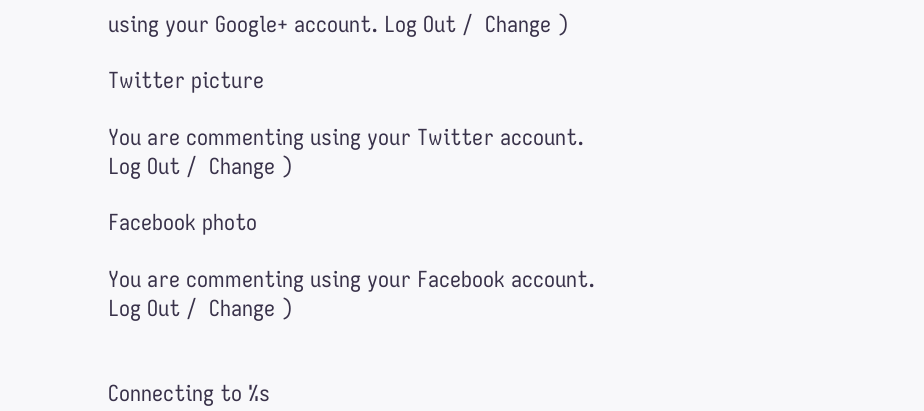using your Google+ account. Log Out /  Change )

Twitter picture

You are commenting using your Twitter account. Log Out /  Change )

Facebook photo

You are commenting using your Facebook account. Log Out /  Change )


Connecting to %s